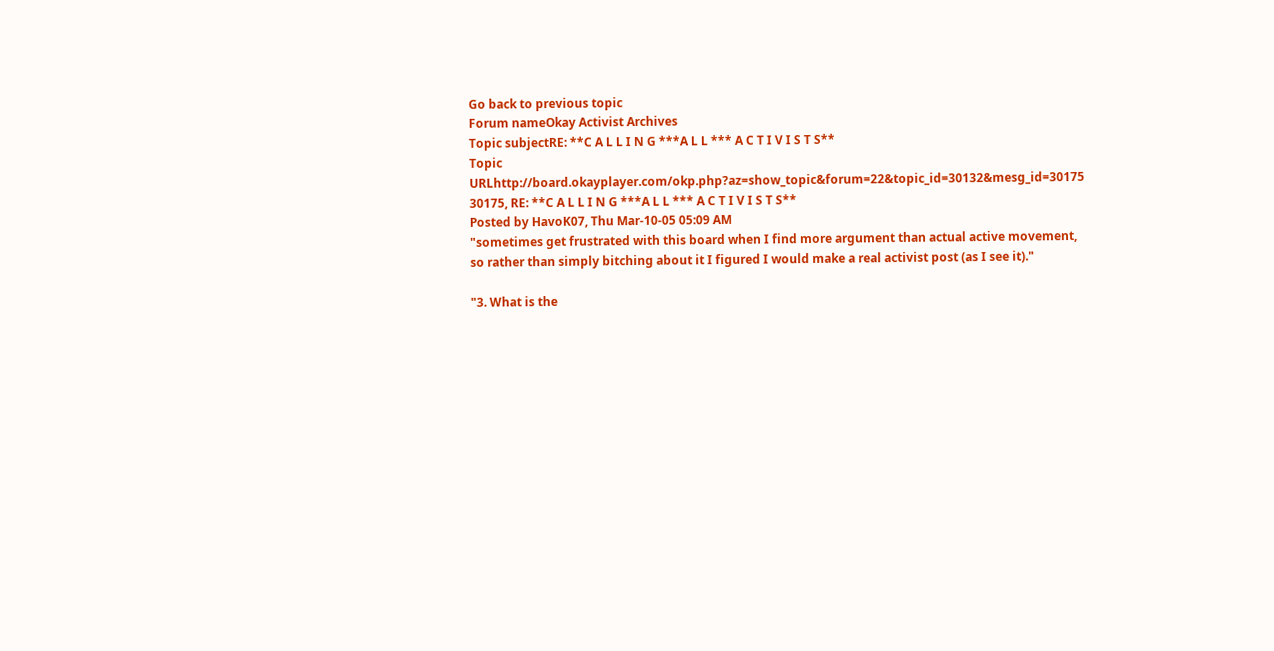Go back to previous topic
Forum nameOkay Activist Archives
Topic subjectRE: **C A L L I N G ***A L L *** A C T I V I S T S**
Topic URLhttp://board.okayplayer.com/okp.php?az=show_topic&forum=22&topic_id=30132&mesg_id=30175
30175, RE: **C A L L I N G ***A L L *** A C T I V I S T S**
Posted by HavoK07, Thu Mar-10-05 05:09 AM
"sometimes get frustrated with this board when I find more argument than actual active movement, so rather than simply bitching about it I figured I would make a real activist post (as I see it)."

"3. What is the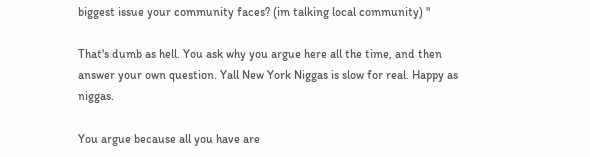biggest issue your community faces? (im talking local community) "

That's dumb as hell. You ask why you argue here all the time, and then answer your own question. Yall New York Niggas is slow for real. Happy as niggas.

You argue because all you have are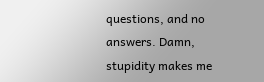questions, and no answers. Damn, stupidity makes me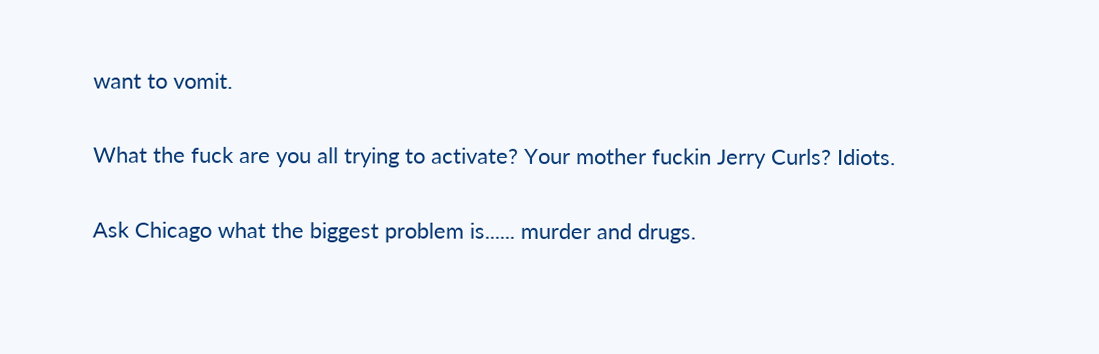want to vomit.

What the fuck are you all trying to activate? Your mother fuckin Jerry Curls? Idiots.

Ask Chicago what the biggest problem is...... murder and drugs.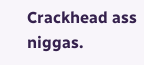Crackhead ass niggas.